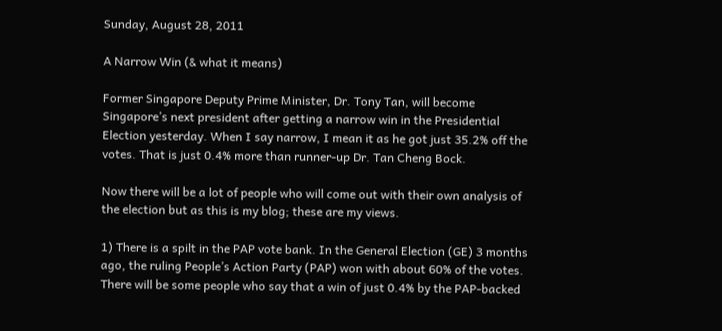Sunday, August 28, 2011

A Narrow Win (& what it means)

Former Singapore Deputy Prime Minister, Dr. Tony Tan, will become Singapore’s next president after getting a narrow win in the Presidential Election yesterday. When I say narrow, I mean it as he got just 35.2% off the votes. That is just 0.4% more than runner-up Dr. Tan Cheng Bock.

Now there will be a lot of people who will come out with their own analysis of the election but as this is my blog; these are my views.

1) There is a spilt in the PAP vote bank. In the General Election (GE) 3 months ago, the ruling People’s Action Party (PAP) won with about 60% of the votes. There will be some people who say that a win of just 0.4% by the PAP-backed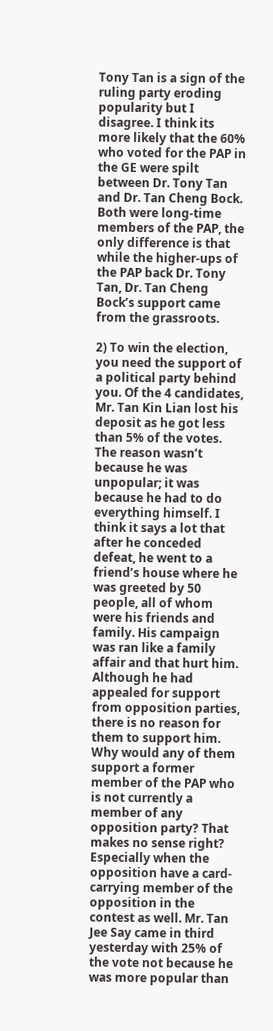Tony Tan is a sign of the ruling party eroding popularity but I disagree. I think its more likely that the 60% who voted for the PAP in the GE were spilt between Dr. Tony Tan and Dr. Tan Cheng Bock. Both were long-time members of the PAP, the only difference is that while the higher-ups of the PAP back Dr. Tony Tan, Dr. Tan Cheng Bock’s support came from the grassroots.

2) To win the election, you need the support of a political party behind you. Of the 4 candidates, Mr. Tan Kin Lian lost his deposit as he got less than 5% of the votes. The reason wasn’t because he was unpopular; it was because he had to do everything himself. I think it says a lot that after he conceded defeat, he went to a friend’s house where he was greeted by 50 people, all of whom were his friends and family. His campaign was ran like a family affair and that hurt him. Although he had appealed for support from opposition parties, there is no reason for them to support him. Why would any of them support a former member of the PAP who is not currently a member of any opposition party? That makes no sense right? Especially when the opposition have a card-carrying member of the opposition in the contest as well. Mr. Tan Jee Say came in third yesterday with 25% of the vote not because he was more popular than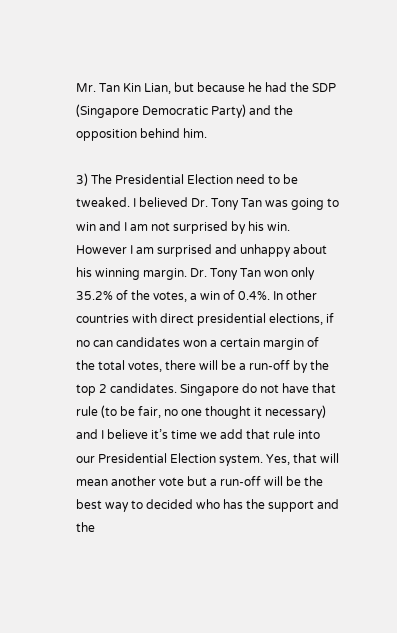Mr. Tan Kin Lian, but because he had the SDP (Singapore Democratic Party) and the opposition behind him.

3) The Presidential Election need to be tweaked. I believed Dr. Tony Tan was going to win and I am not surprised by his win. However I am surprised and unhappy about his winning margin. Dr. Tony Tan won only 35.2% of the votes, a win of 0.4%. In other countries with direct presidential elections, if no can candidates won a certain margin of the total votes, there will be a run-off by the top 2 candidates. Singapore do not have that rule (to be fair, no one thought it necessary) and I believe it’s time we add that rule into our Presidential Election system. Yes, that will mean another vote but a run-off will be the best way to decided who has the support and the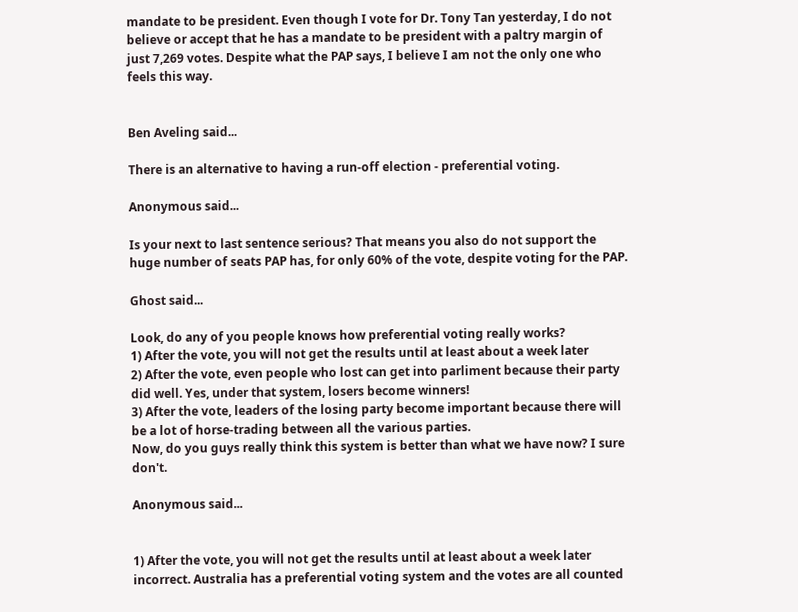mandate to be president. Even though I vote for Dr. Tony Tan yesterday, I do not believe or accept that he has a mandate to be president with a paltry margin of just 7,269 votes. Despite what the PAP says, I believe I am not the only one who feels this way.


Ben Aveling said...

There is an alternative to having a run-off election - preferential voting.

Anonymous said...

Is your next to last sentence serious? That means you also do not support the huge number of seats PAP has, for only 60% of the vote, despite voting for the PAP.

Ghost said...

Look, do any of you people knows how preferential voting really works?
1) After the vote, you will not get the results until at least about a week later
2) After the vote, even people who lost can get into parliment because their party did well. Yes, under that system, losers become winners!
3) After the vote, leaders of the losing party become important because there will be a lot of horse-trading between all the various parties.
Now, do you guys really think this system is better than what we have now? I sure don't.

Anonymous said...


1) After the vote, you will not get the results until at least about a week later
incorrect. Australia has a preferential voting system and the votes are all counted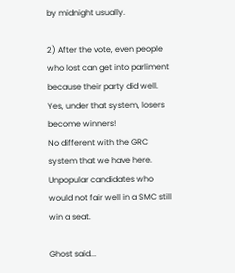by midnight usually.

2) After the vote, even people who lost can get into parliment because their party did well. Yes, under that system, losers become winners!
No different with the GRC system that we have here. Unpopular candidates who would not fair well in a SMC still win a seat.

Ghost said...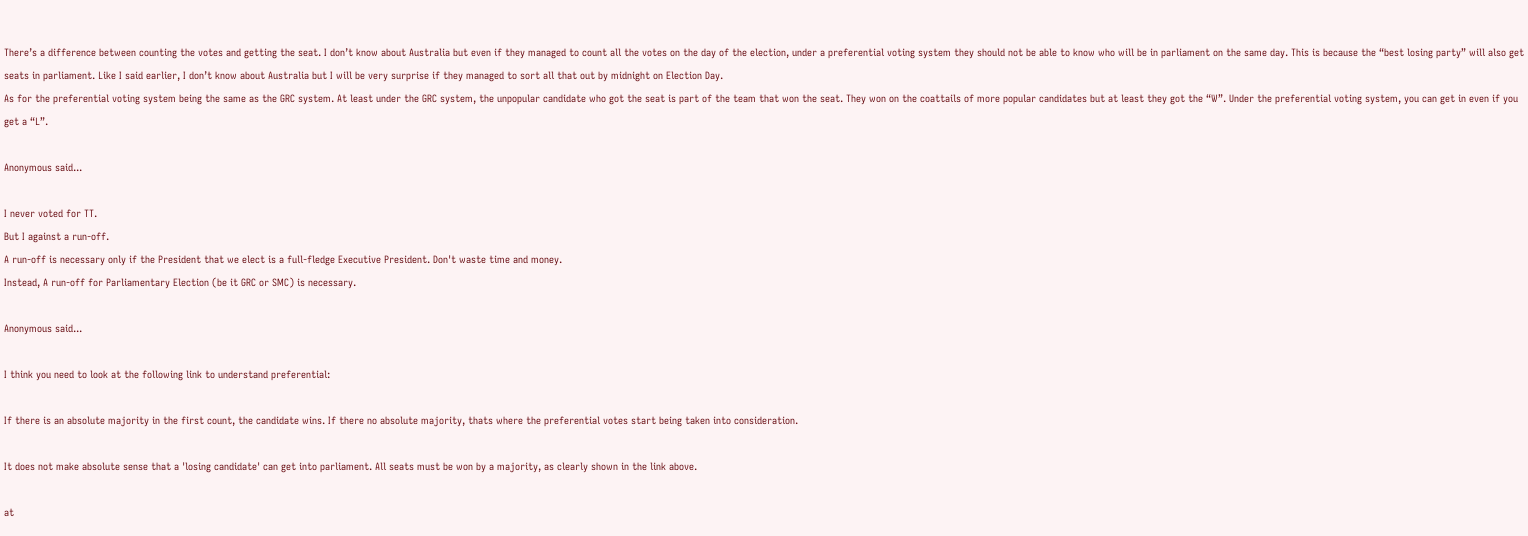There’s a difference between counting the votes and getting the seat. I don’t know about Australia but even if they managed to count all the votes on the day of the election, under a preferential voting system they should not be able to know who will be in parliament on the same day. This is because the “best losing party” will also get seats in parliament. Like I said earlier, I don’t know about Australia but I will be very surprise if they managed to sort all that out by midnight on Election Day.
As for the preferential voting system being the same as the GRC system. At least under the GRC system, the unpopular candidate who got the seat is part of the team that won the seat. They won on the coattails of more popular candidates but at least they got the “W”. Under the preferential voting system, you can get in even if you get a “L”.

Anonymous said...

I never voted for TT.
But I against a run-off.
A run-off is necessary only if the President that we elect is a full-fledge Executive President. Don't waste time and money.
Instead, A run-off for Parliamentary Election (be it GRC or SMC) is necessary.

Anonymous said...

I think you need to look at the following link to understand preferential:

If there is an absolute majority in the first count, the candidate wins. If there no absolute majority, thats where the preferential votes start being taken into consideration.

It does not make absolute sense that a 'losing candidate' can get into parliament. All seats must be won by a majority, as clearly shown in the link above.

at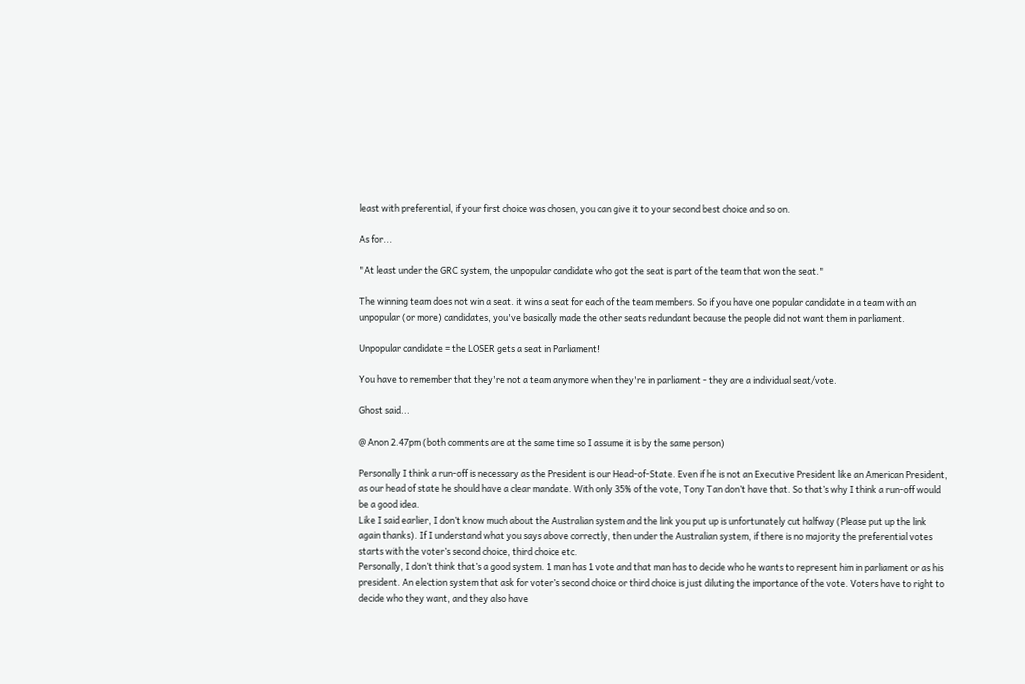least with preferential, if your first choice was chosen, you can give it to your second best choice and so on.

As for...

"At least under the GRC system, the unpopular candidate who got the seat is part of the team that won the seat."

The winning team does not win a seat. it wins a seat for each of the team members. So if you have one popular candidate in a team with an unpopular (or more) candidates, you've basically made the other seats redundant because the people did not want them in parliament.

Unpopular candidate = the LOSER gets a seat in Parliament!

You have to remember that they're not a team anymore when they're in parliament - they are a individual seat/vote.

Ghost said...

@ Anon 2.47pm (both comments are at the same time so I assume it is by the same person)

Personally I think a run-off is necessary as the President is our Head-of-State. Even if he is not an Executive President like an American President, as our head of state he should have a clear mandate. With only 35% of the vote, Tony Tan don’t have that. So that’s why I think a run-off would be a good idea.
Like I said earlier, I don’t know much about the Australian system and the link you put up is unfortunately cut halfway (Please put up the link again thanks). If I understand what you says above correctly, then under the Australian system, if there is no majority the preferential votes starts with the voter’s second choice, third choice etc.
Personally, I don’t think that’s a good system. 1 man has 1 vote and that man has to decide who he wants to represent him in parliament or as his president. An election system that ask for voter’s second choice or third choice is just diluting the importance of the vote. Voters have to right to decide who they want, and they also have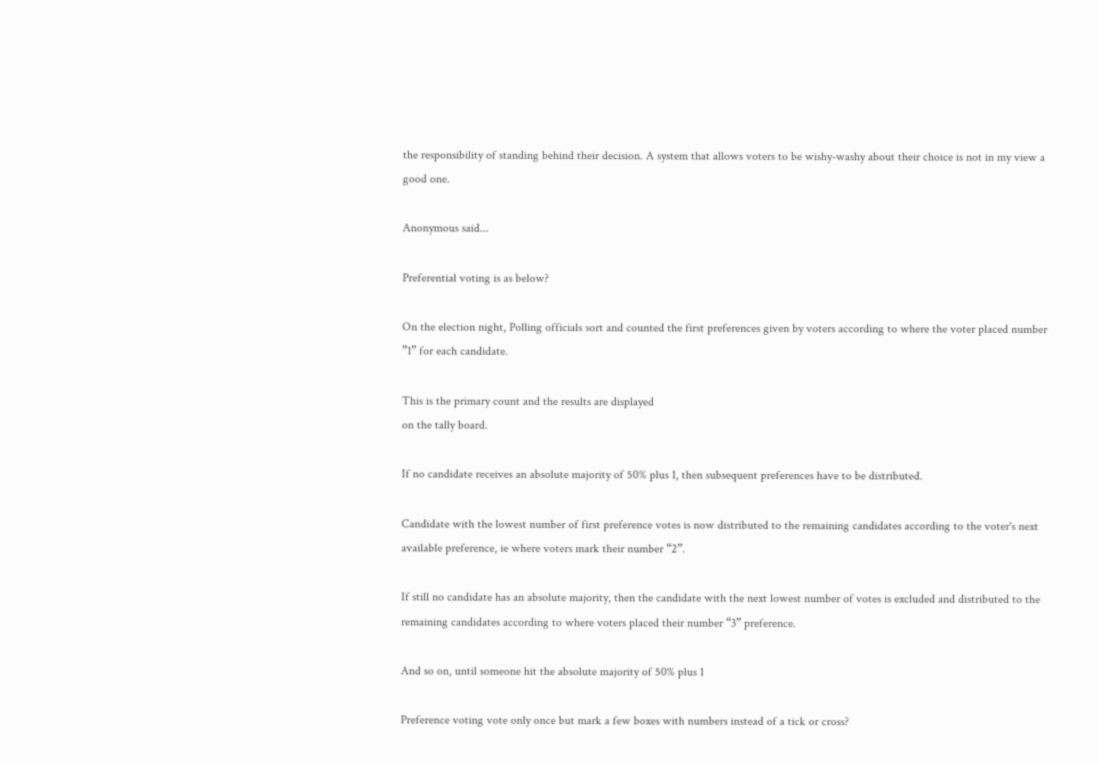the responsibility of standing behind their decision. A system that allows voters to be wishy-washy about their choice is not in my view a good one.

Anonymous said...

Preferential voting is as below?

On the election night, Polling officials sort and counted the first preferences given by voters according to where the voter placed number ”1” for each candidate.

This is the primary count and the results are displayed
on the tally board.

If no candidate receives an absolute majority of 50% plus 1, then subsequent preferences have to be distributed.

Candidate with the lowest number of first preference votes is now distributed to the remaining candidates according to the voter's next available preference, ie where voters mark their number “2”.

If still no candidate has an absolute majority, then the candidate with the next lowest number of votes is excluded and distributed to the remaining candidates according to where voters placed their number “3” preference.

And so on, until someone hit the absolute majority of 50% plus 1

Preference voting vote only once but mark a few boxes with numbers instead of a tick or cross?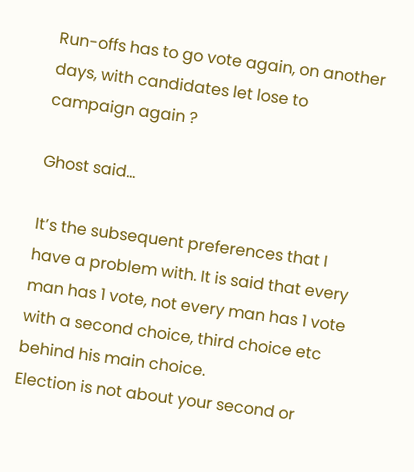Run-offs has to go vote again, on another days, with candidates let lose to campaign again ?

Ghost said...

It’s the subsequent preferences that I have a problem with. It is said that every man has 1 vote, not every man has 1 vote with a second choice, third choice etc behind his main choice.
Election is not about your second or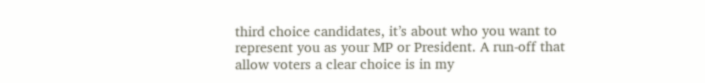third choice candidates, it’s about who you want to represent you as your MP or President. A run-off that allow voters a clear choice is in my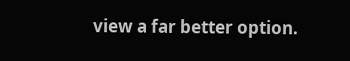view a far better option.